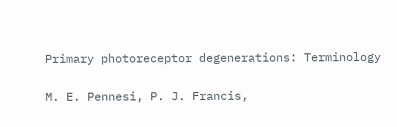Primary photoreceptor degenerations: Terminology

M. E. Pennesi, P. J. Francis,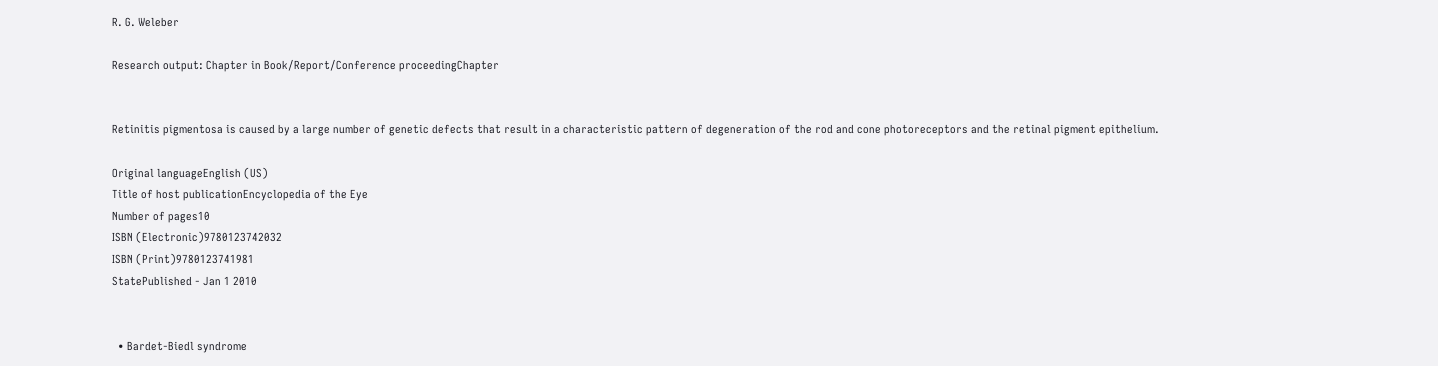R. G. Weleber

Research output: Chapter in Book/Report/Conference proceedingChapter


Retinitis pigmentosa is caused by a large number of genetic defects that result in a characteristic pattern of degeneration of the rod and cone photoreceptors and the retinal pigment epithelium.

Original languageEnglish (US)
Title of host publicationEncyclopedia of the Eye
Number of pages10
ISBN (Electronic)9780123742032
ISBN (Print)9780123741981
StatePublished - Jan 1 2010


  • Bardet-Biedl syndrome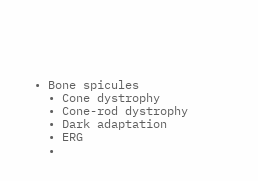• Bone spicules
  • Cone dystrophy
  • Cone-rod dystrophy
  • Dark adaptation
  • ERG
  •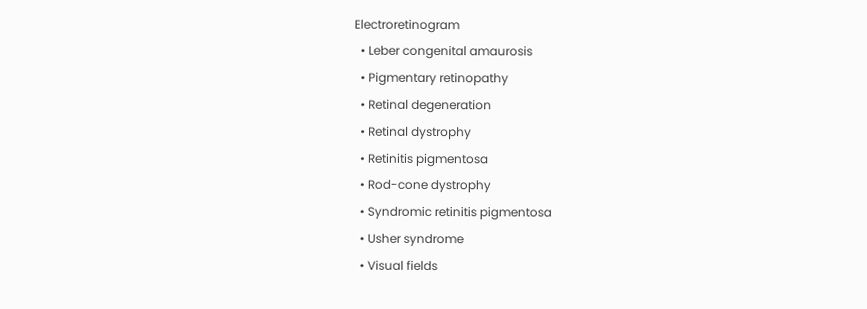Electroretinogram
  • Leber congenital amaurosis
  • Pigmentary retinopathy
  • Retinal degeneration
  • Retinal dystrophy
  • Retinitis pigmentosa
  • Rod-cone dystrophy
  • Syndromic retinitis pigmentosa
  • Usher syndrome
  • Visual fields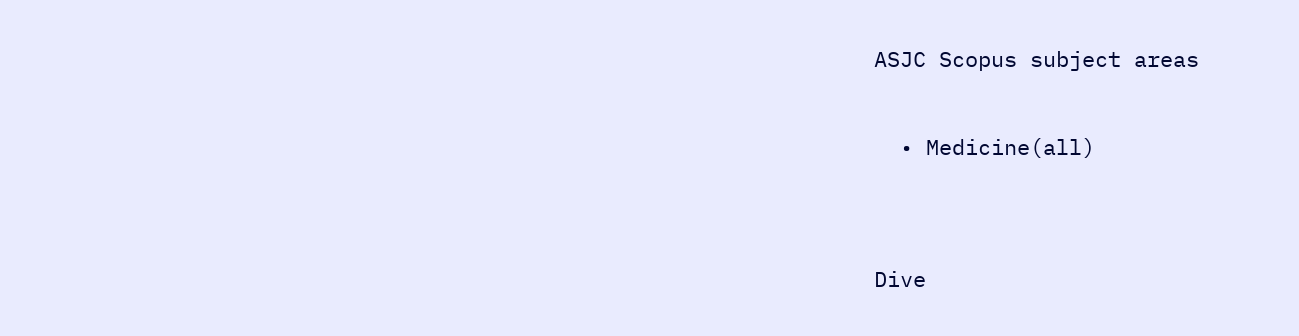ASJC Scopus subject areas

  • Medicine(all)


Dive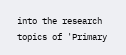into the research topics of 'Primary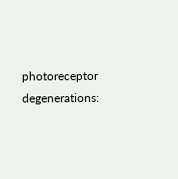photoreceptor degenerations: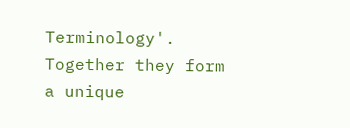Terminology'. Together they form a unique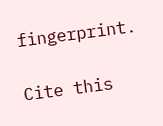fingerprint.

Cite this